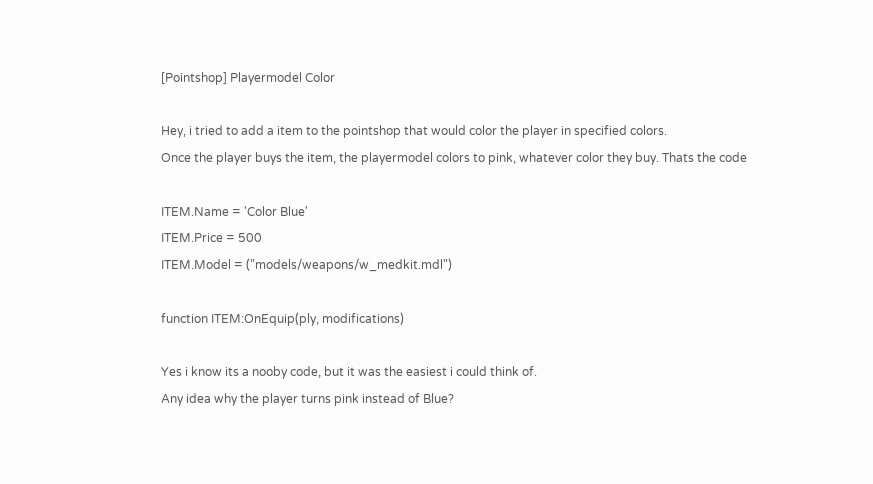[Pointshop] Playermodel Color

Hey, i tried to add a item to the pointshop that would color the player in specified colors.
Once the player buys the item, the playermodel colors to pink, whatever color they buy. Thats the code

ITEM.Name = 'Color Blue'
ITEM.Price = 500
ITEM.Model = ("models/weapons/w_medkit.mdl")

function ITEM:OnEquip(ply, modifications)

Yes i know its a nooby code, but it was the easiest i could think of.
Any idea why the player turns pink instead of Blue?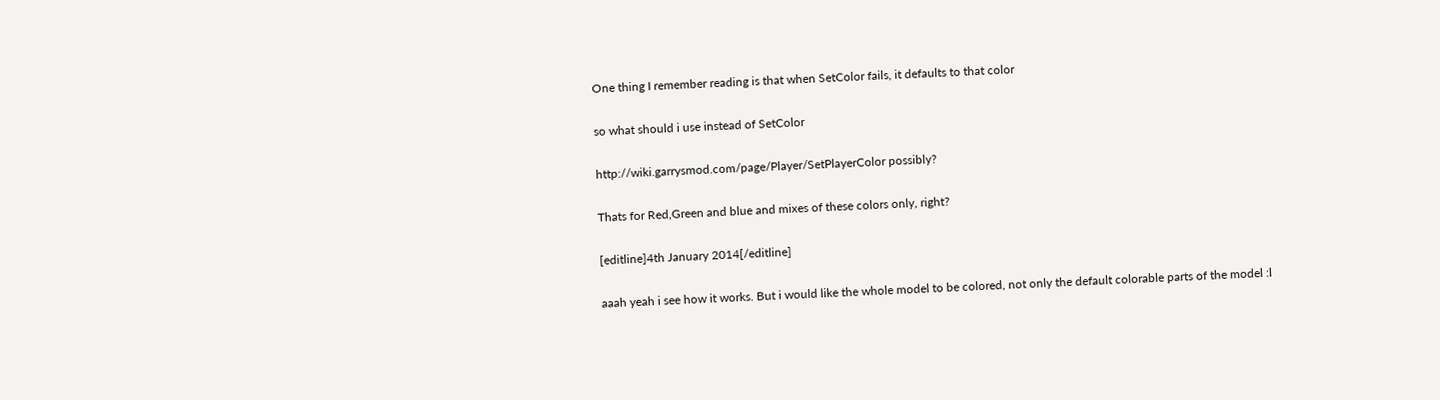One thing I remember reading is that when SetColor fails, it defaults to that color

so what should i use instead of SetColor

http://wiki.garrysmod.com/page/Player/SetPlayerColor possibly?

Thats for Red,Green and blue and mixes of these colors only, right?

[editline]4th January 2014[/editline]

aaah yeah i see how it works. But i would like the whole model to be colored, not only the default colorable parts of the model :l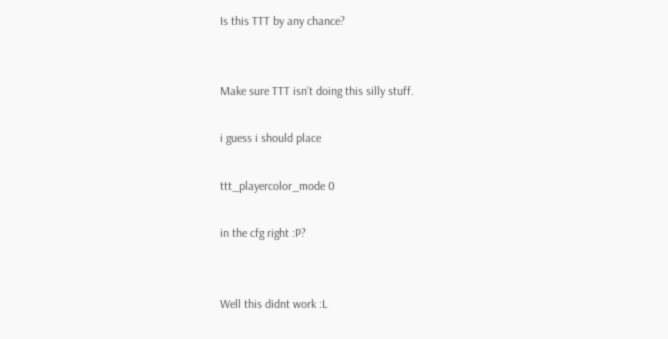Is this TTT by any chance?


Make sure TTT isn’t doing this silly stuff.

i guess i should place

ttt_playercolor_mode 0

in the cfg right :P?


Well this didnt work :L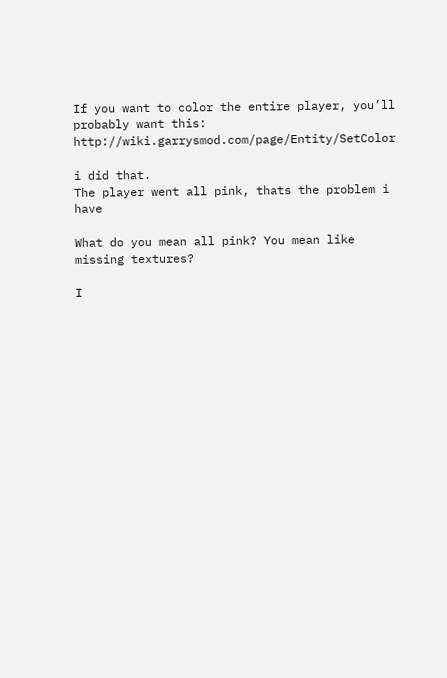If you want to color the entire player, you’ll probably want this: http://wiki.garrysmod.com/page/Entity/SetColor

i did that.
The player went all pink, thats the problem i have

What do you mean all pink? You mean like missing textures?

I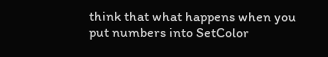think that what happens when you put numbers into SetColor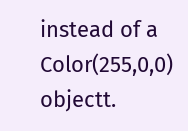instead of a Color(255,0,0) objectt.